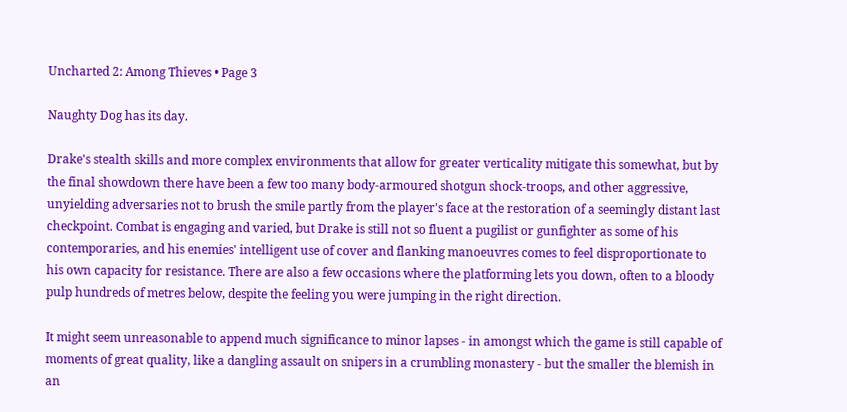Uncharted 2: Among Thieves • Page 3

Naughty Dog has its day.

Drake's stealth skills and more complex environments that allow for greater verticality mitigate this somewhat, but by the final showdown there have been a few too many body-armoured shotgun shock-troops, and other aggressive, unyielding adversaries not to brush the smile partly from the player's face at the restoration of a seemingly distant last checkpoint. Combat is engaging and varied, but Drake is still not so fluent a pugilist or gunfighter as some of his contemporaries, and his enemies' intelligent use of cover and flanking manoeuvres comes to feel disproportionate to his own capacity for resistance. There are also a few occasions where the platforming lets you down, often to a bloody pulp hundreds of metres below, despite the feeling you were jumping in the right direction.

It might seem unreasonable to append much significance to minor lapses - in amongst which the game is still capable of moments of great quality, like a dangling assault on snipers in a crumbling monastery - but the smaller the blemish in an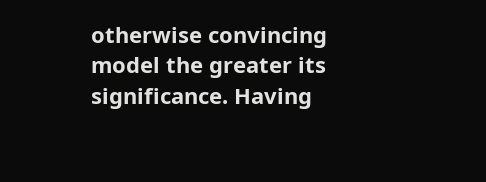otherwise convincing model the greater its significance. Having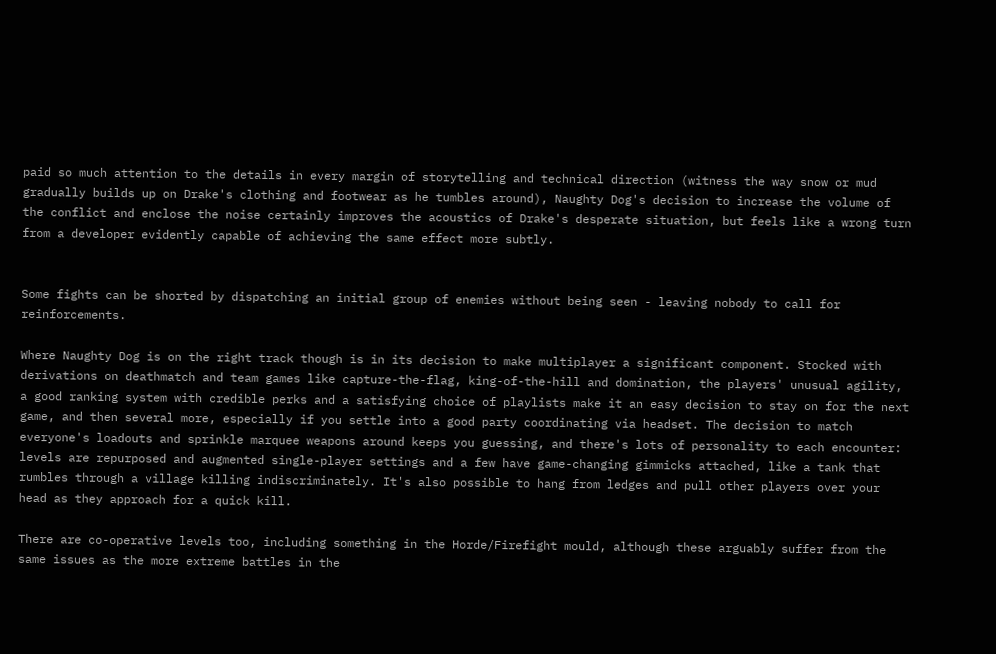paid so much attention to the details in every margin of storytelling and technical direction (witness the way snow or mud gradually builds up on Drake's clothing and footwear as he tumbles around), Naughty Dog's decision to increase the volume of the conflict and enclose the noise certainly improves the acoustics of Drake's desperate situation, but feels like a wrong turn from a developer evidently capable of achieving the same effect more subtly.


Some fights can be shorted by dispatching an initial group of enemies without being seen - leaving nobody to call for reinforcements.

Where Naughty Dog is on the right track though is in its decision to make multiplayer a significant component. Stocked with derivations on deathmatch and team games like capture-the-flag, king-of-the-hill and domination, the players' unusual agility, a good ranking system with credible perks and a satisfying choice of playlists make it an easy decision to stay on for the next game, and then several more, especially if you settle into a good party coordinating via headset. The decision to match everyone's loadouts and sprinkle marquee weapons around keeps you guessing, and there's lots of personality to each encounter: levels are repurposed and augmented single-player settings and a few have game-changing gimmicks attached, like a tank that rumbles through a village killing indiscriminately. It's also possible to hang from ledges and pull other players over your head as they approach for a quick kill.

There are co-operative levels too, including something in the Horde/Firefight mould, although these arguably suffer from the same issues as the more extreme battles in the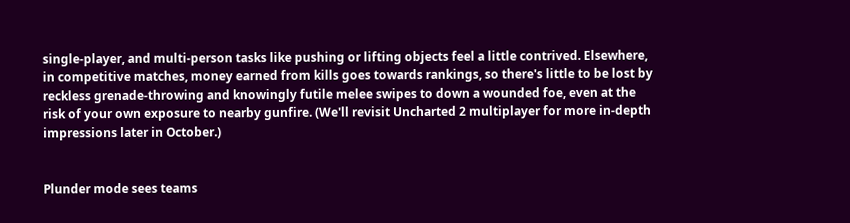single-player, and multi-person tasks like pushing or lifting objects feel a little contrived. Elsewhere, in competitive matches, money earned from kills goes towards rankings, so there's little to be lost by reckless grenade-throwing and knowingly futile melee swipes to down a wounded foe, even at the risk of your own exposure to nearby gunfire. (We'll revisit Uncharted 2 multiplayer for more in-depth impressions later in October.)


Plunder mode sees teams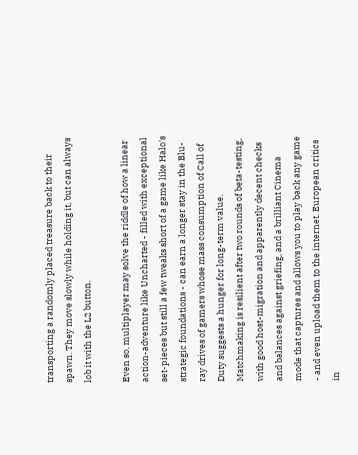transporting a randomly placed treasure back to their spawn. They move slowly while holding it, but can always lob it with the L2 button.

Even so, multiplayer may solve the riddle of how a linear action-adventure like Uncharted - filled with exceptional set-pieces but still a few tweaks short of a game like Halo's strategic foundations - can earn a longer stay in the Blu-ray drives of gamers whose mass consumption of Call of Duty suggests a hunger for long-term value. Matchmaking is resilient after two rounds of beta-testing, with good host-migration and apparently decent checks and balances against griefing, and a brilliant Cinema mode that captures and allows you to play back any game - and even upload them to the internet. European critics in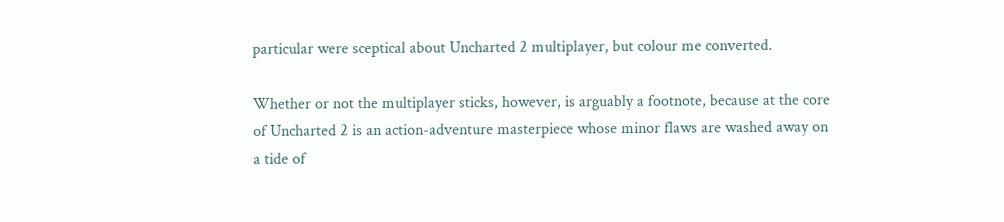particular were sceptical about Uncharted 2 multiplayer, but colour me converted.

Whether or not the multiplayer sticks, however, is arguably a footnote, because at the core of Uncharted 2 is an action-adventure masterpiece whose minor flaws are washed away on a tide of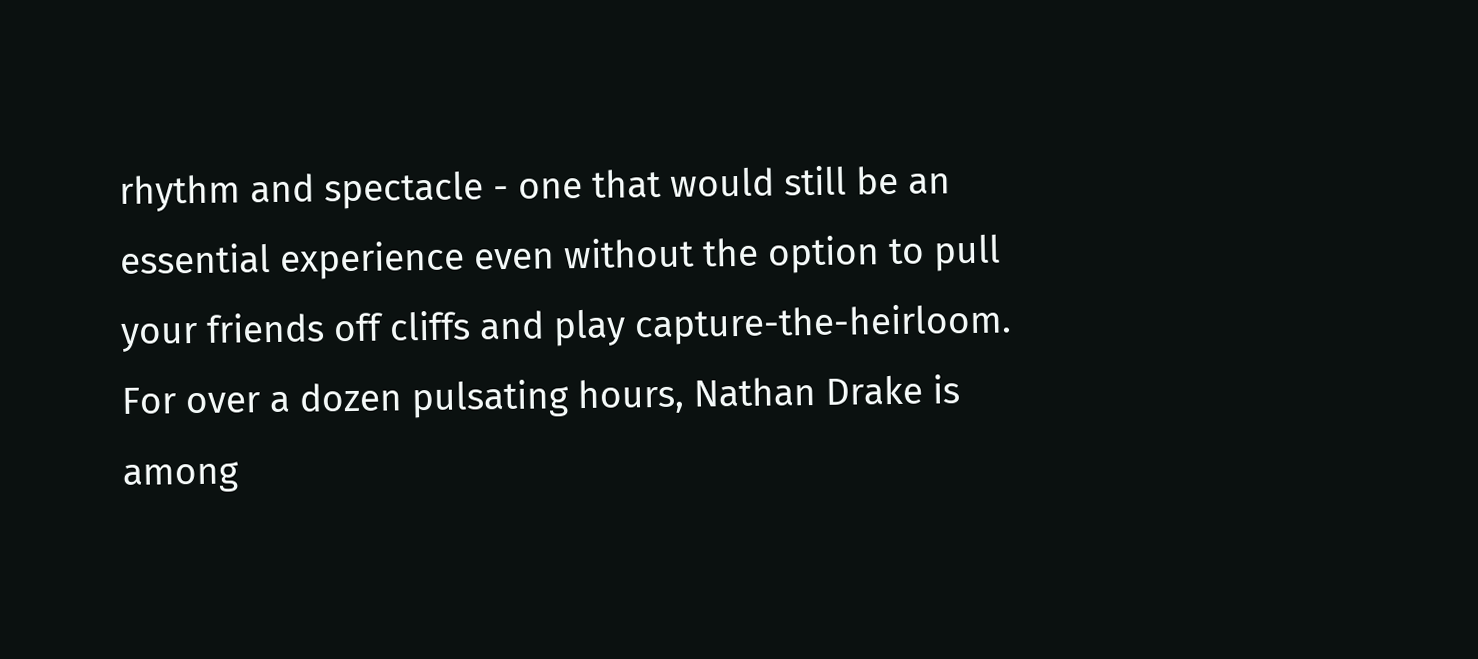rhythm and spectacle - one that would still be an essential experience even without the option to pull your friends off cliffs and play capture-the-heirloom. For over a dozen pulsating hours, Nathan Drake is among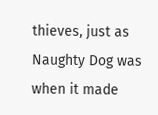thieves, just as Naughty Dog was when it made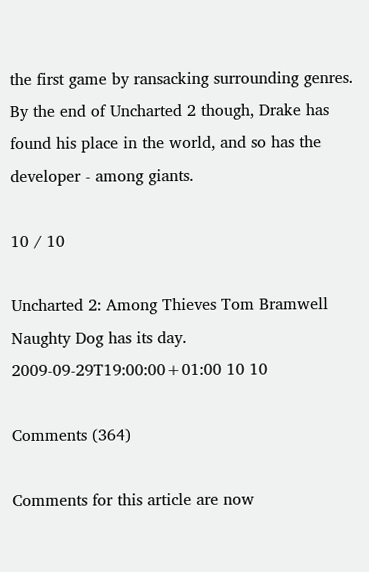the first game by ransacking surrounding genres. By the end of Uncharted 2 though, Drake has found his place in the world, and so has the developer - among giants.

10 / 10

Uncharted 2: Among Thieves Tom Bramwell Naughty Dog has its day. 2009-09-29T19:00:00+01:00 10 10

Comments (364)

Comments for this article are now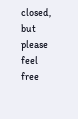closed, but please feel free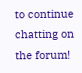to continue chatting on the forum!